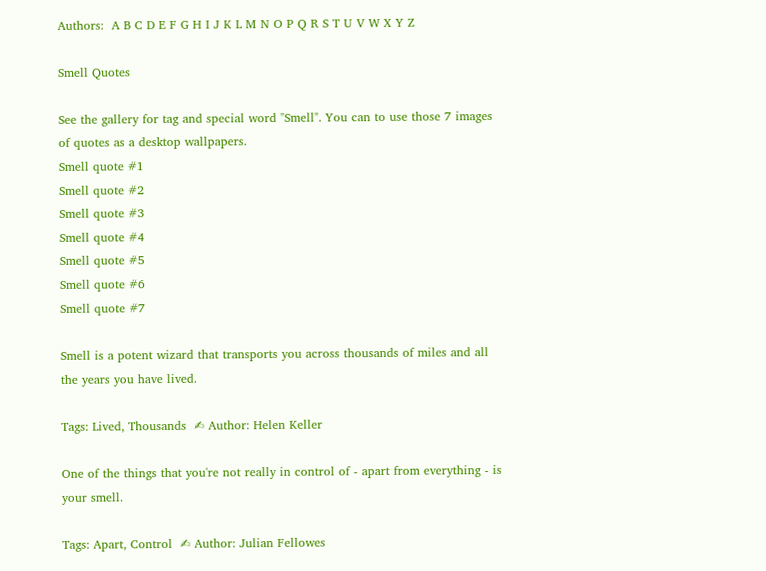Authors:  A B C D E F G H I J K L M N O P Q R S T U V W X Y Z

Smell Quotes

See the gallery for tag and special word "Smell". You can to use those 7 images of quotes as a desktop wallpapers.
Smell quote #1
Smell quote #2
Smell quote #3
Smell quote #4
Smell quote #5
Smell quote #6
Smell quote #7

Smell is a potent wizard that transports you across thousands of miles and all the years you have lived.

Tags: Lived, Thousands  ✍ Author: Helen Keller

One of the things that you're not really in control of - apart from everything - is your smell.

Tags: Apart, Control  ✍ Author: Julian Fellowes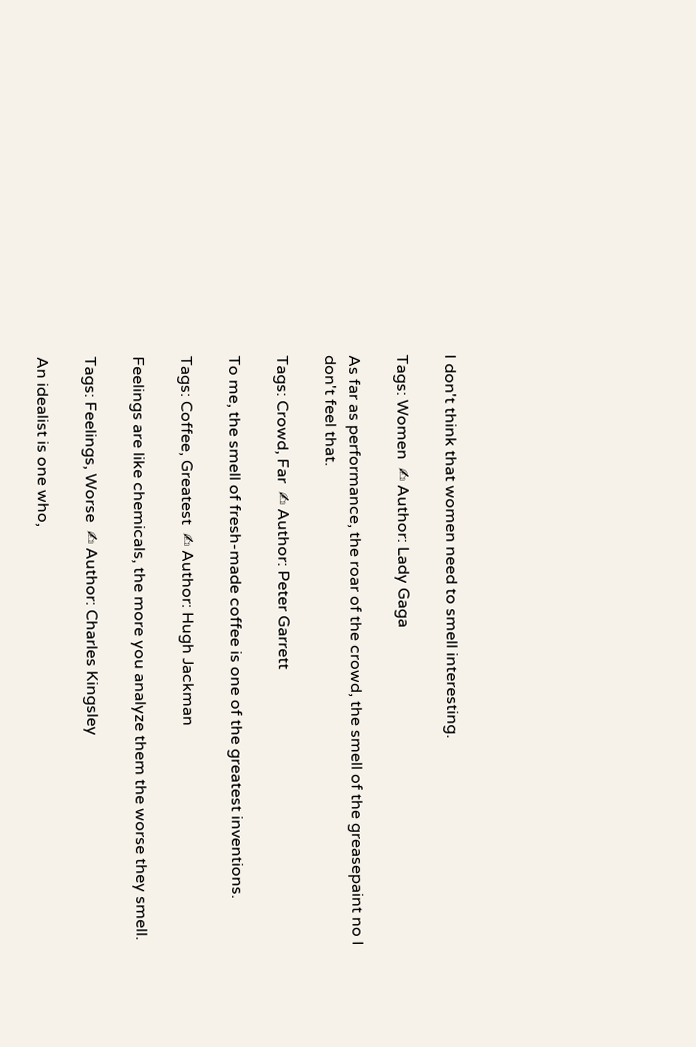I don't think that women need to smell interesting.

Tags: Women  ✍ Author: Lady Gaga

As far as performance, the roar of the crowd, the smell of the greasepaint no I don't feel that.

Tags: Crowd, Far  ✍ Author: Peter Garrett

To me, the smell of fresh-made coffee is one of the greatest inventions.

Tags: Coffee, Greatest  ✍ Author: Hugh Jackman

Feelings are like chemicals, the more you analyze them the worse they smell.

Tags: Feelings, Worse  ✍ Author: Charles Kingsley

An idealist is one who,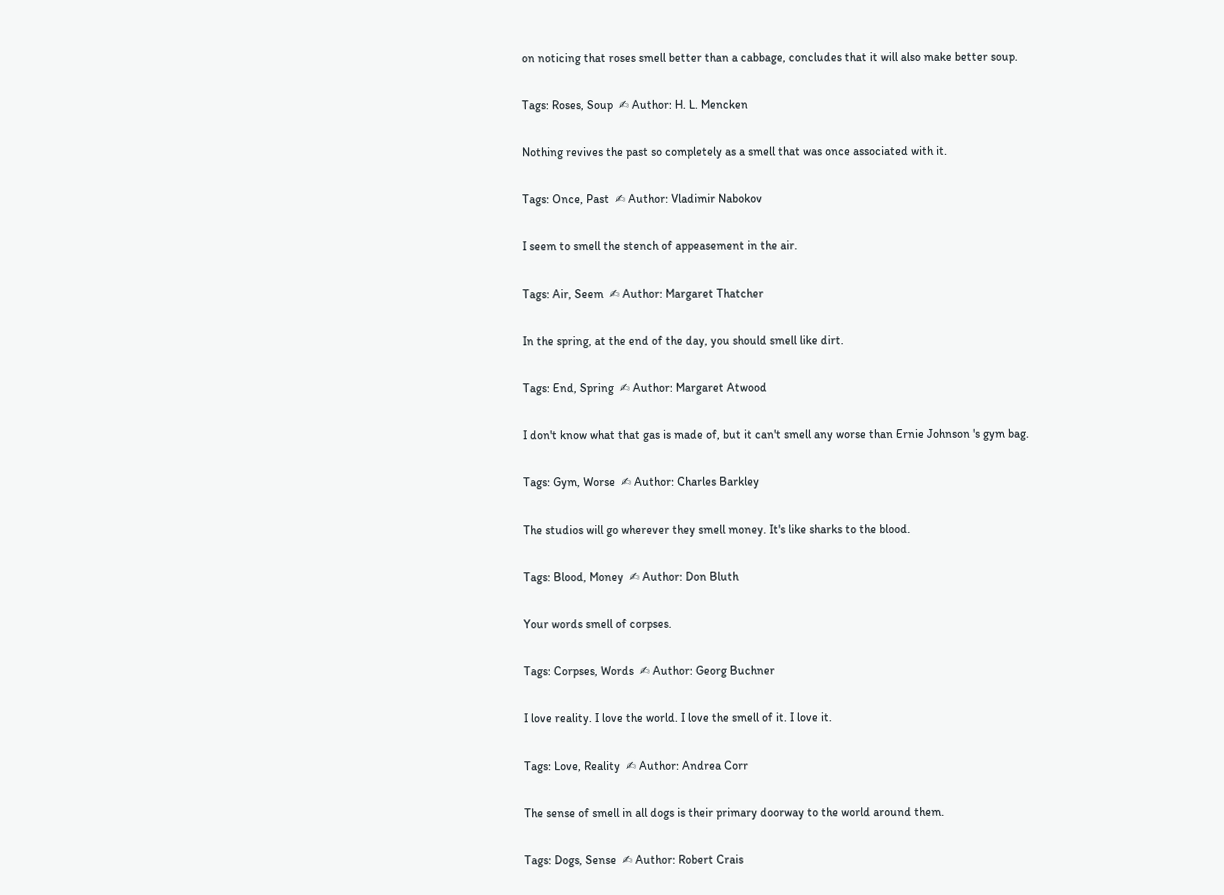on noticing that roses smell better than a cabbage, concludes that it will also make better soup.

Tags: Roses, Soup  ✍ Author: H. L. Mencken

Nothing revives the past so completely as a smell that was once associated with it.

Tags: Once, Past  ✍ Author: Vladimir Nabokov

I seem to smell the stench of appeasement in the air.

Tags: Air, Seem  ✍ Author: Margaret Thatcher

In the spring, at the end of the day, you should smell like dirt.

Tags: End, Spring  ✍ Author: Margaret Atwood

I don't know what that gas is made of, but it can't smell any worse than Ernie Johnson 's gym bag.

Tags: Gym, Worse  ✍ Author: Charles Barkley

The studios will go wherever they smell money. It's like sharks to the blood.

Tags: Blood, Money  ✍ Author: Don Bluth

Your words smell of corpses.

Tags: Corpses, Words  ✍ Author: Georg Buchner

I love reality. I love the world. I love the smell of it. I love it.

Tags: Love, Reality  ✍ Author: Andrea Corr

The sense of smell in all dogs is their primary doorway to the world around them.

Tags: Dogs, Sense  ✍ Author: Robert Crais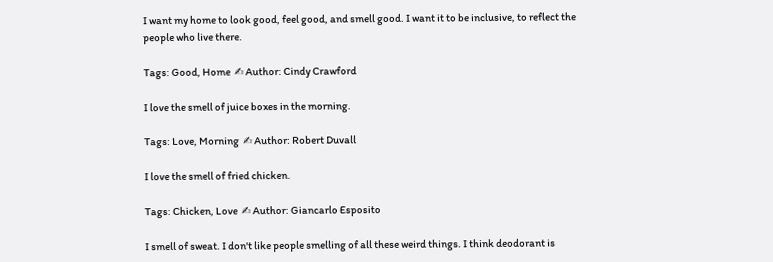I want my home to look good, feel good, and smell good. I want it to be inclusive, to reflect the people who live there.

Tags: Good, Home  ✍ Author: Cindy Crawford

I love the smell of juice boxes in the morning.

Tags: Love, Morning  ✍ Author: Robert Duvall

I love the smell of fried chicken.

Tags: Chicken, Love  ✍ Author: Giancarlo Esposito

I smell of sweat. I don't like people smelling of all these weird things. I think deodorant is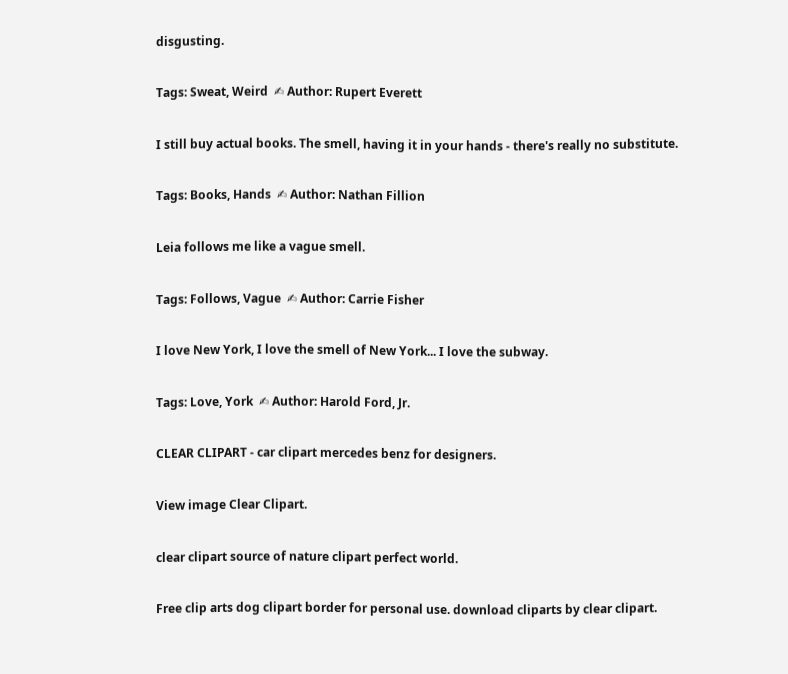disgusting.

Tags: Sweat, Weird  ✍ Author: Rupert Everett

I still buy actual books. The smell, having it in your hands - there's really no substitute.

Tags: Books, Hands  ✍ Author: Nathan Fillion

Leia follows me like a vague smell.

Tags: Follows, Vague  ✍ Author: Carrie Fisher

I love New York, I love the smell of New York... I love the subway.

Tags: Love, York  ✍ Author: Harold Ford, Jr.

CLEAR CLIPART - car clipart mercedes benz for designers.

View image Clear Clipart.

clear clipart source of nature clipart perfect world.

Free clip arts dog clipart border for personal use. download cliparts by clear clipart.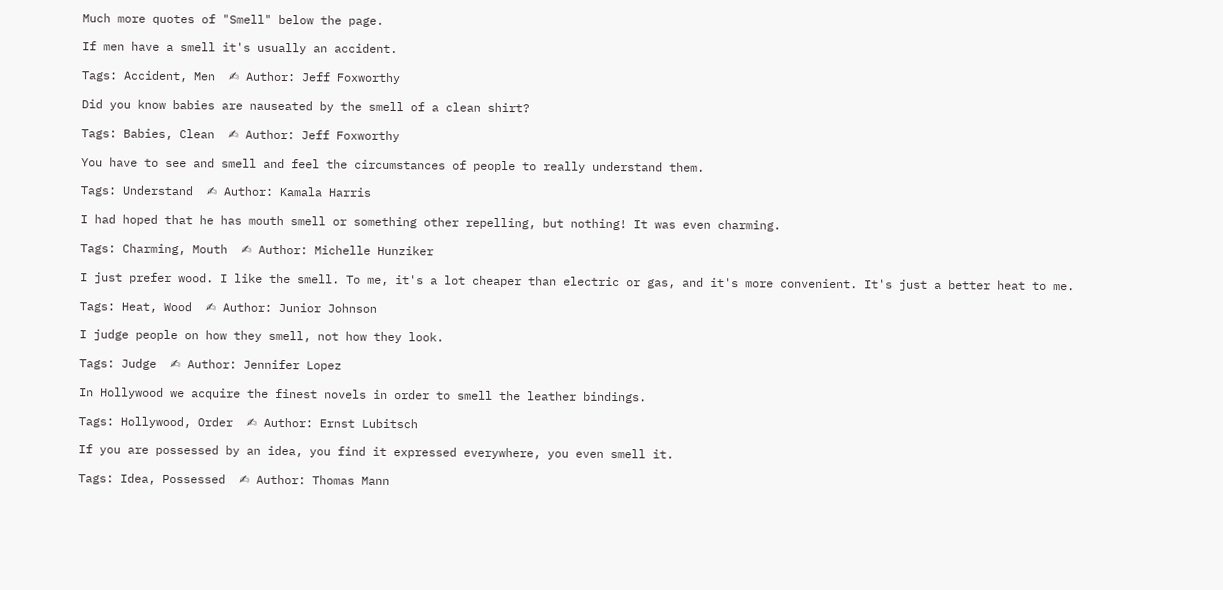Much more quotes of "Smell" below the page.

If men have a smell it's usually an accident.

Tags: Accident, Men  ✍ Author: Jeff Foxworthy

Did you know babies are nauseated by the smell of a clean shirt?

Tags: Babies, Clean  ✍ Author: Jeff Foxworthy

You have to see and smell and feel the circumstances of people to really understand them.

Tags: Understand  ✍ Author: Kamala Harris

I had hoped that he has mouth smell or something other repelling, but nothing! It was even charming.

Tags: Charming, Mouth  ✍ Author: Michelle Hunziker

I just prefer wood. I like the smell. To me, it's a lot cheaper than electric or gas, and it's more convenient. It's just a better heat to me.

Tags: Heat, Wood  ✍ Author: Junior Johnson

I judge people on how they smell, not how they look.

Tags: Judge  ✍ Author: Jennifer Lopez

In Hollywood we acquire the finest novels in order to smell the leather bindings.

Tags: Hollywood, Order  ✍ Author: Ernst Lubitsch

If you are possessed by an idea, you find it expressed everywhere, you even smell it.

Tags: Idea, Possessed  ✍ Author: Thomas Mann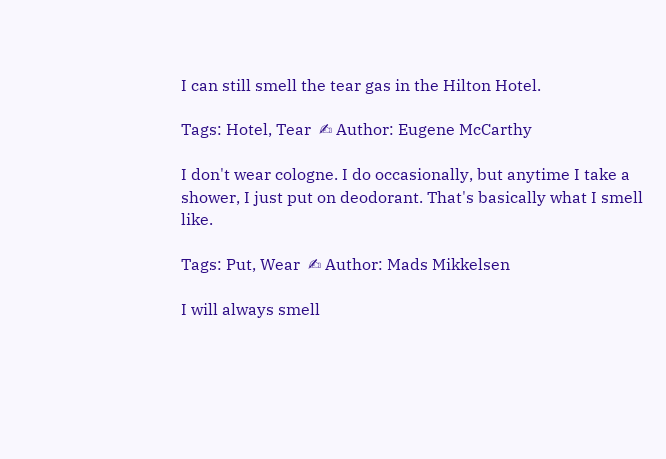I can still smell the tear gas in the Hilton Hotel.

Tags: Hotel, Tear  ✍ Author: Eugene McCarthy

I don't wear cologne. I do occasionally, but anytime I take a shower, I just put on deodorant. That's basically what I smell like.

Tags: Put, Wear  ✍ Author: Mads Mikkelsen

I will always smell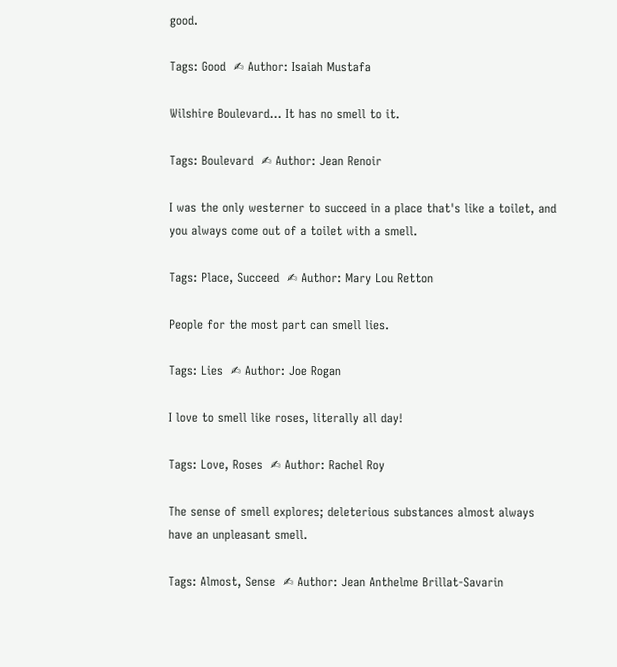good.

Tags: Good  ✍ Author: Isaiah Mustafa

Wilshire Boulevard... It has no smell to it.

Tags: Boulevard  ✍ Author: Jean Renoir

I was the only westerner to succeed in a place that's like a toilet, and you always come out of a toilet with a smell.

Tags: Place, Succeed  ✍ Author: Mary Lou Retton

People for the most part can smell lies.

Tags: Lies  ✍ Author: Joe Rogan

I love to smell like roses, literally all day!

Tags: Love, Roses  ✍ Author: Rachel Roy

The sense of smell explores; deleterious substances almost always have an unpleasant smell.

Tags: Almost, Sense  ✍ Author: Jean Anthelme Brillat-Savarin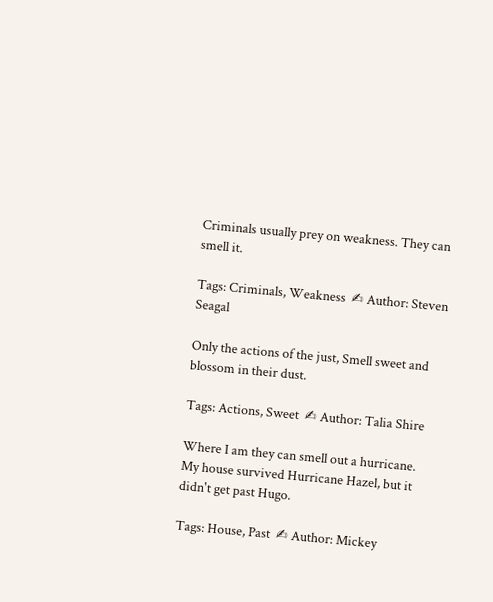Criminals usually prey on weakness. They can smell it.

Tags: Criminals, Weakness  ✍ Author: Steven Seagal

Only the actions of the just, Smell sweet and blossom in their dust.

Tags: Actions, Sweet  ✍ Author: Talia Shire

Where I am they can smell out a hurricane. My house survived Hurricane Hazel, but it didn't get past Hugo.

Tags: House, Past  ✍ Author: Mickey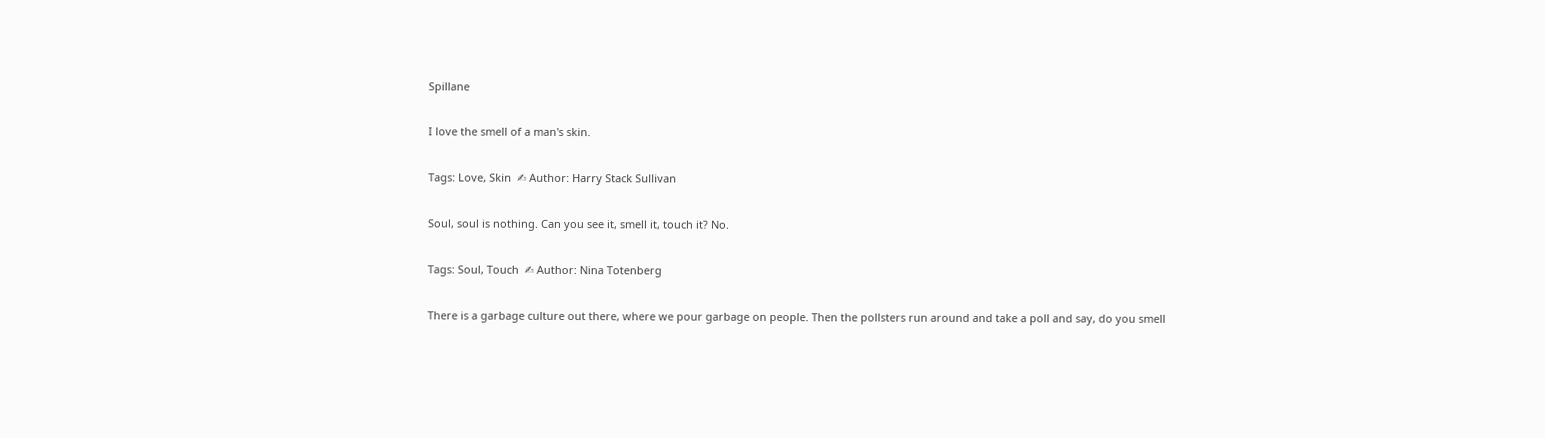Spillane

I love the smell of a man's skin.

Tags: Love, Skin  ✍ Author: Harry Stack Sullivan

Soul, soul is nothing. Can you see it, smell it, touch it? No.

Tags: Soul, Touch  ✍ Author: Nina Totenberg

There is a garbage culture out there, where we pour garbage on people. Then the pollsters run around and take a poll and say, do you smell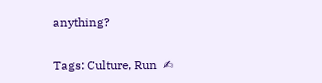anything?

Tags: Culture, Run  ✍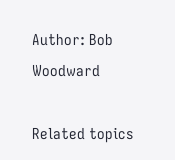Author: Bob Woodward

Related topics